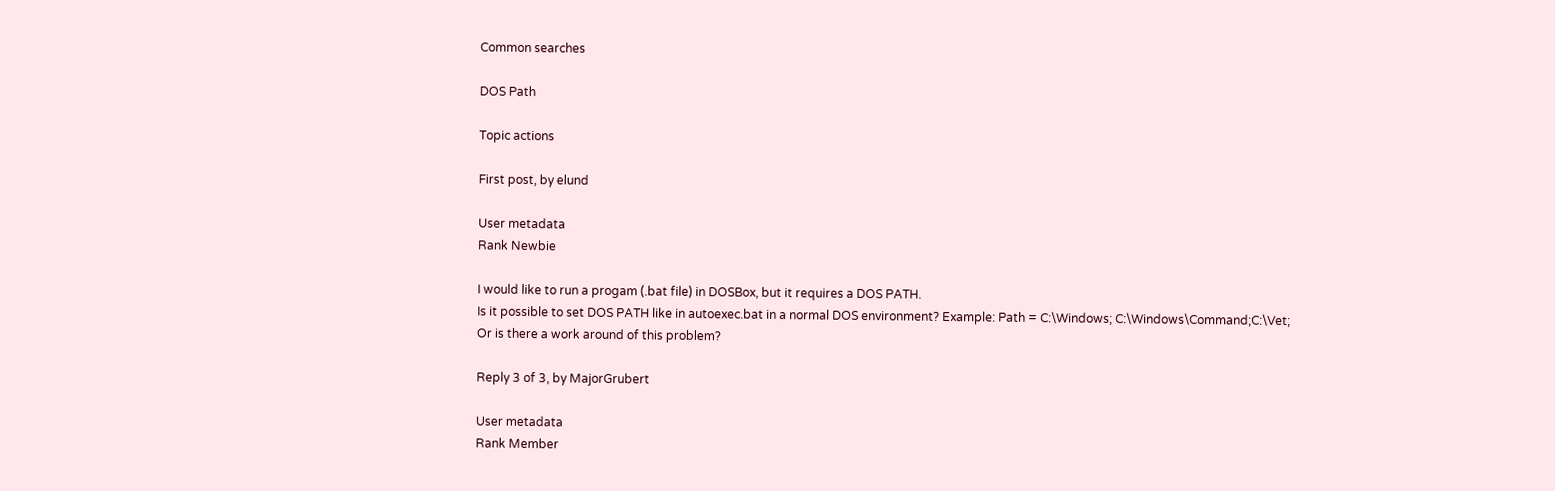Common searches

DOS Path

Topic actions

First post, by elund

User metadata
Rank Newbie

I would like to run a progam (.bat file) in DOSBox, but it requires a DOS PATH.
Is it possible to set DOS PATH like in autoexec.bat in a normal DOS environment? Example: Path = C:\Windows; C:\Windows\Command;C:\Vet;
Or is there a work around of this problem?

Reply 3 of 3, by MajorGrubert

User metadata
Rank Member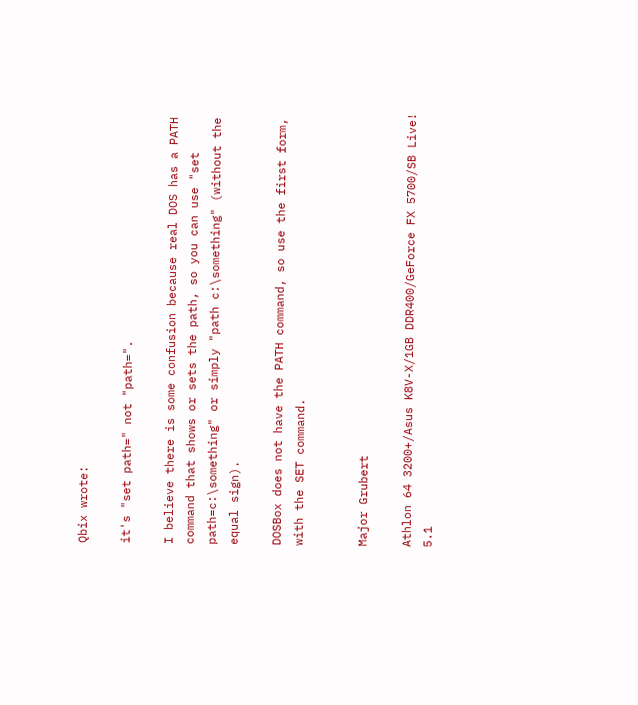Qbix wrote:

it's "set path=" not "path=".

I believe there is some confusion because real DOS has a PATH command that shows or sets the path, so you can use "set path=c:\something" or simply "path c:\something" (without the equal sign).

DOSBox does not have the PATH command, so use the first form, with the SET command.


Major Grubert

Athlon 64 3200+/Asus K8V-X/1GB DDR400/GeForce FX 5700/SB Live! 5.1